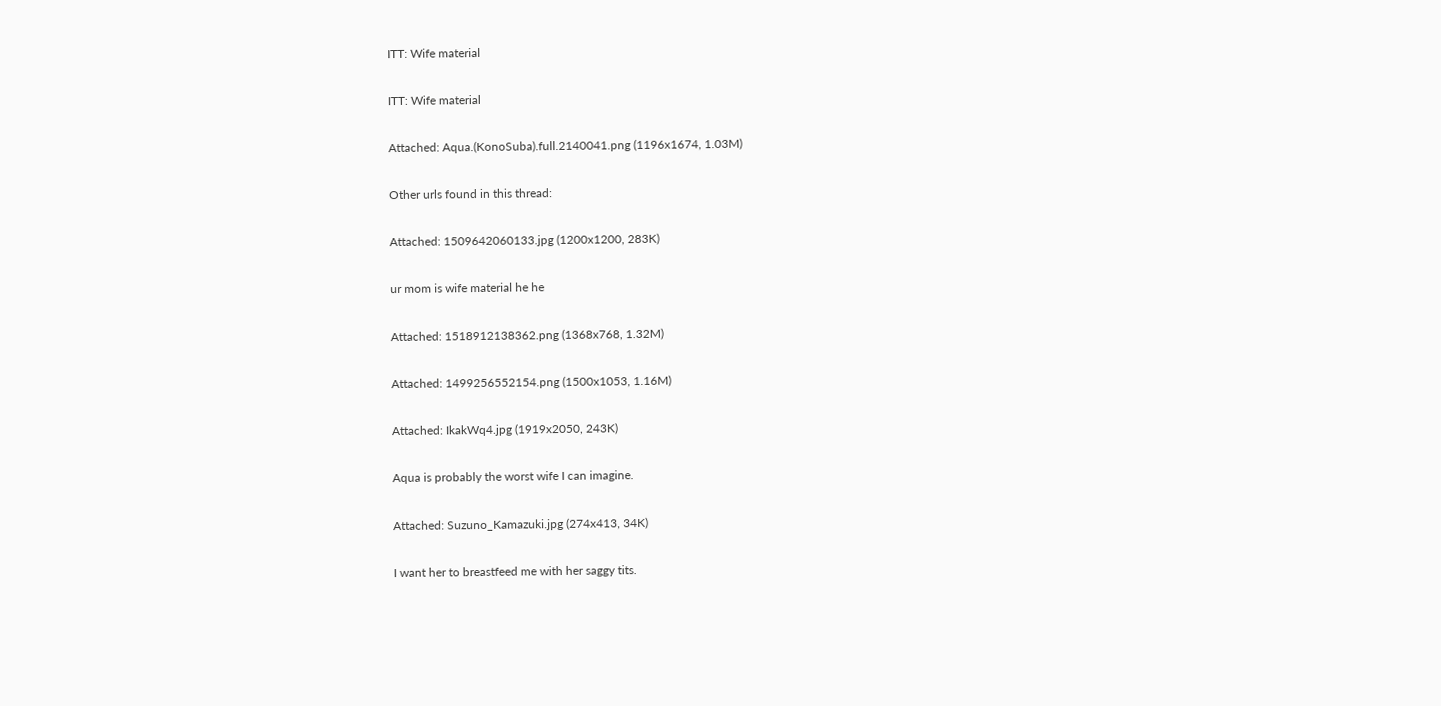ITT: Wife material

ITT: Wife material

Attached: Aqua.(KonoSuba).full.2140041.png (1196x1674, 1.03M)

Other urls found in this thread:

Attached: 1509642060133.jpg (1200x1200, 283K)

ur mom is wife material he he

Attached: 1518912138362.png (1368x768, 1.32M)

Attached: 1499256552154.png (1500x1053, 1.16M)

Attached: IkakWq4.jpg (1919x2050, 243K)

Aqua is probably the worst wife I can imagine.

Attached: Suzuno_Kamazuki.jpg (274x413, 34K)

I want her to breastfeed me with her saggy tits.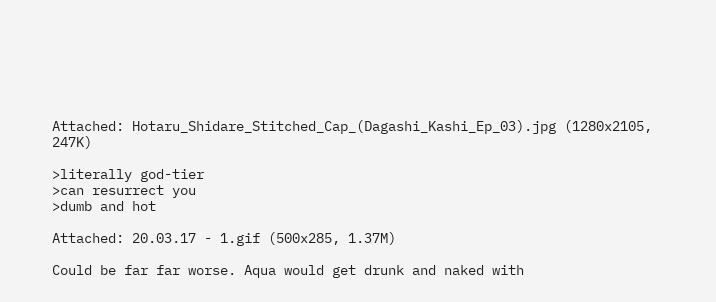Attached: Hotaru_Shidare_Stitched_Cap_(Dagashi_Kashi_Ep_03).jpg (1280x2105, 247K)

>literally god-tier
>can resurrect you
>dumb and hot

Attached: 20.03.17 - 1.gif (500x285, 1.37M)

Could be far far worse. Aqua would get drunk and naked with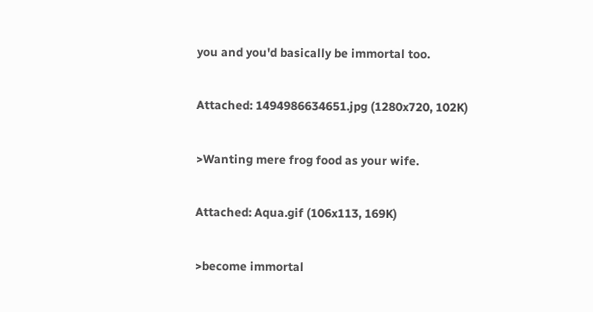you and you'd basically be immortal too.

Attached: 1494986634651.jpg (1280x720, 102K)

>Wanting mere frog food as your wife.

Attached: Aqua.gif (106x113, 169K)

>become immortal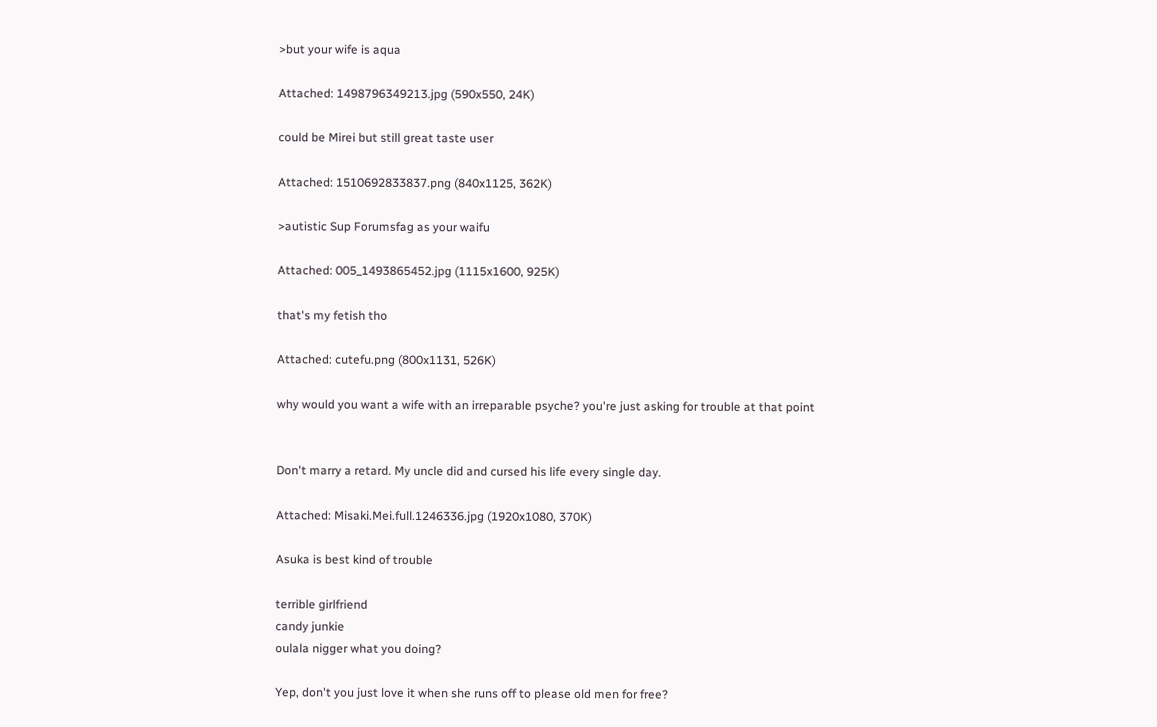>but your wife is aqua

Attached: 1498796349213.jpg (590x550, 24K)

could be Mirei but still great taste user

Attached: 1510692833837.png (840x1125, 362K)

>autistic Sup Forumsfag as your waifu

Attached: 005_1493865452.jpg (1115x1600, 925K)

that's my fetish tho

Attached: cutefu.png (800x1131, 526K)

why would you want a wife with an irreparable psyche? you're just asking for trouble at that point


Don't marry a retard. My uncle did and cursed his life every single day.

Attached: Misaki.Mei.full.1246336.jpg (1920x1080, 370K)

Asuka is best kind of trouble

terrible girlfriend
candy junkie
oulala nigger what you doing?

Yep, don't you just love it when she runs off to please old men for free?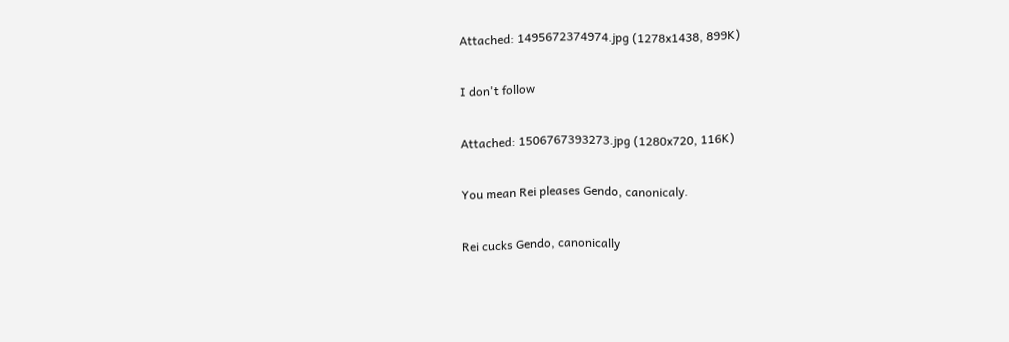Attached: 1495672374974.jpg (1278x1438, 899K)

I don't follow

Attached: 1506767393273.jpg (1280x720, 116K)

You mean Rei pleases Gendo, canonicaly.

Rei cucks Gendo, canonically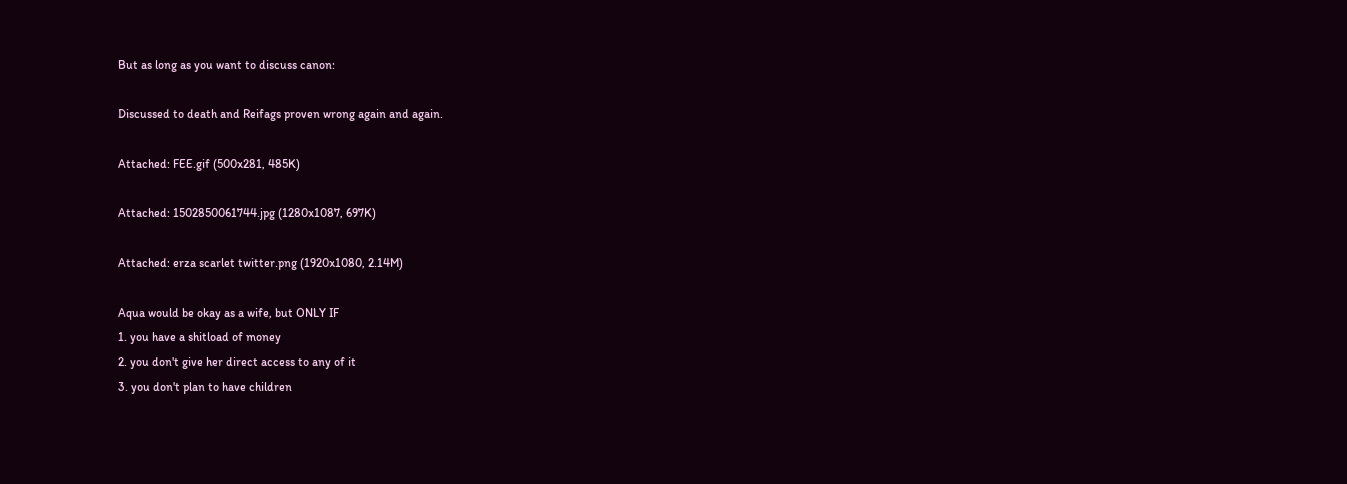But as long as you want to discuss canon:

Discussed to death and Reifags proven wrong again and again.

Attached: FEE.gif (500x281, 485K)

Attached: 1502850061744.jpg (1280x1087, 697K)

Attached: erza scarlet twitter.png (1920x1080, 2.14M)

Aqua would be okay as a wife, but ONLY IF
1. you have a shitload of money
2. you don't give her direct access to any of it
3. you don't plan to have children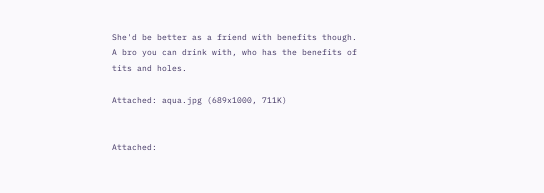She'd be better as a friend with benefits though. A bro you can drink with, who has the benefits of tits and holes.

Attached: aqua.jpg (689x1000, 711K)


Attached: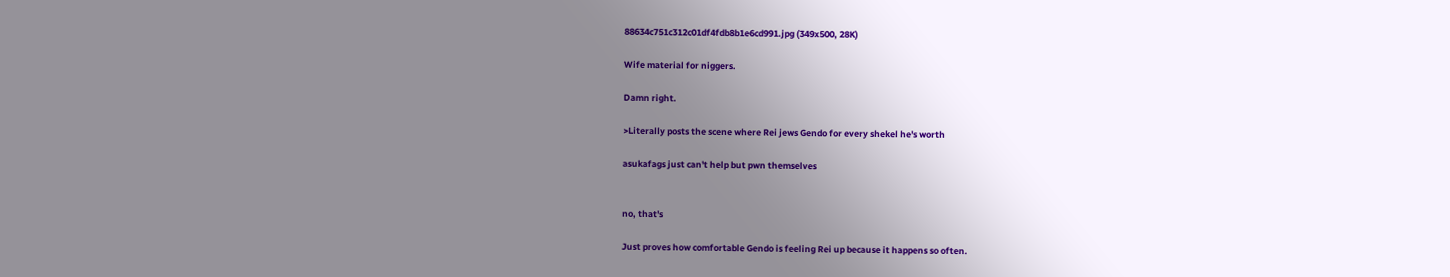88634c751c312c01df4fdb8b1e6cd991.jpg (349x500, 28K)

Wife material for niggers.

Damn right.

>Literally posts the scene where Rei jews Gendo for every shekel he's worth

asukafags just can't help but pwn themselves


no, that's

Just proves how comfortable Gendo is feeling Rei up because it happens so often.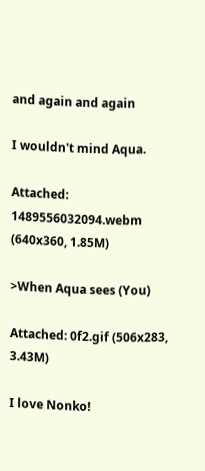and again and again

I wouldn't mind Aqua.

Attached: 1489556032094.webm (640x360, 1.85M)

>When Aqua sees (You)

Attached: 0f2.gif (506x283, 3.43M)

I love Nonko!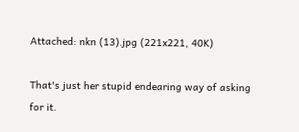Attached: nkn (13).jpg (221x221, 40K)

That's just her stupid endearing way of asking for it.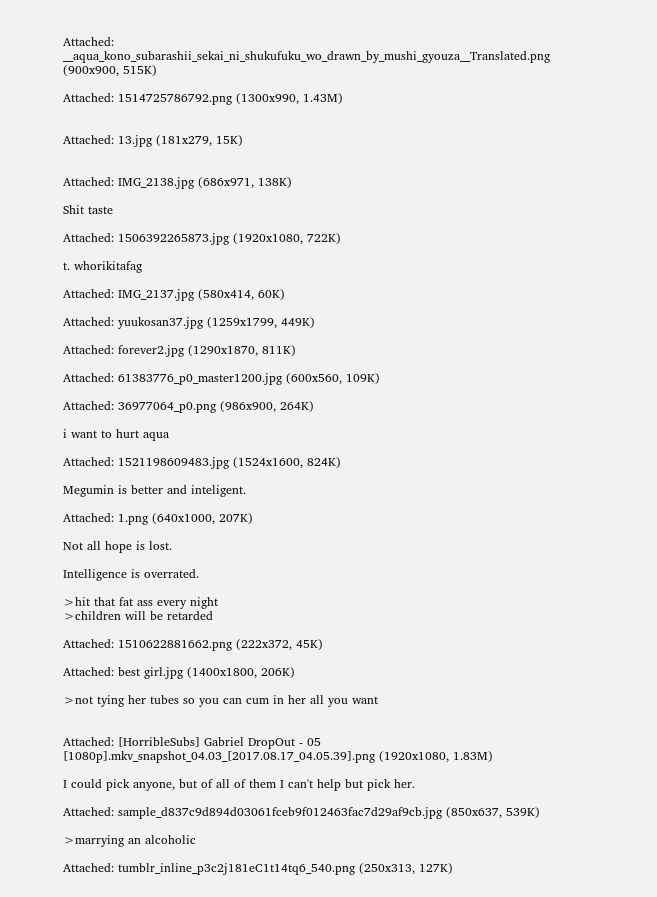Attached: __aqua_kono_subarashii_sekai_ni_shukufuku_wo_drawn_by_mushi_gyouza__Translated.png (900x900, 515K)

Attached: 1514725786792.png (1300x990, 1.43M)


Attached: 13.jpg (181x279, 15K)


Attached: IMG_2138.jpg (686x971, 138K)

Shit taste

Attached: 1506392265873.jpg (1920x1080, 722K)

t. whorikitafag

Attached: IMG_2137.jpg (580x414, 60K)

Attached: yuukosan37.jpg (1259x1799, 449K)

Attached: forever2.jpg (1290x1870, 811K)

Attached: 61383776_p0_master1200.jpg (600x560, 109K)

Attached: 36977064_p0.png (986x900, 264K)

i want to hurt aqua

Attached: 1521198609483.jpg (1524x1600, 824K)

Megumin is better and inteligent.

Attached: 1.png (640x1000, 207K)

Not all hope is lost.

Intelligence is overrated.

>hit that fat ass every night
>children will be retarded

Attached: 1510622881662.png (222x372, 45K)

Attached: best girl.jpg (1400x1800, 206K)

>not tying her tubes so you can cum in her all you want


Attached: [HorribleSubs] Gabriel DropOut - 05 [1080p].mkv_snapshot_04.03_[2017.08.17_04.05.39].png (1920x1080, 1.83M)

I could pick anyone, but of all of them I can't help but pick her.

Attached: sample_d837c9d894d03061fceb9f012463fac7d29af9cb.jpg (850x637, 539K)

>marrying an alcoholic

Attached: tumblr_inline_p3c2j181eC1t14tq6_540.png (250x313, 127K)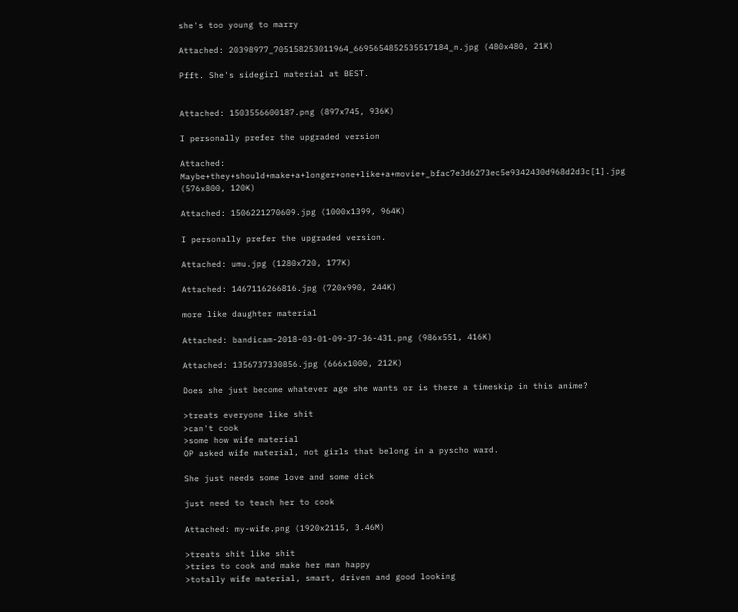she's too young to marry

Attached: 20398977_705158253011964_6695654852535517184_n.jpg (480x480, 21K)

Pfft. She's sidegirl material at BEST.


Attached: 1503556600187.png (897x745, 936K)

I personally prefer the upgraded version

Attached: Maybe+they+should+make+a+longer+one+like+a+movie+_bfac7e3d6273ec5e9342430d968d2d3c[1].jpg (576x800, 120K)

Attached: 1506221270609.jpg (1000x1399, 964K)

I personally prefer the upgraded version.

Attached: umu.jpg (1280x720, 177K)

Attached: 1467116266816.jpg (720x990, 244K)

more like daughter material

Attached: bandicam-2018-03-01-09-37-36-431.png (986x551, 416K)

Attached: 1356737330856.jpg (666x1000, 212K)

Does she just become whatever age she wants or is there a timeskip in this anime?

>treats everyone like shit
>can't cook
>some how wife material
OP asked wife material, not girls that belong in a pyscho ward.

She just needs some love and some dick

just need to teach her to cook

Attached: my-wife.png (1920x2115, 3.46M)

>treats shit like shit
>tries to cook and make her man happy
>totally wife material, smart, driven and good looking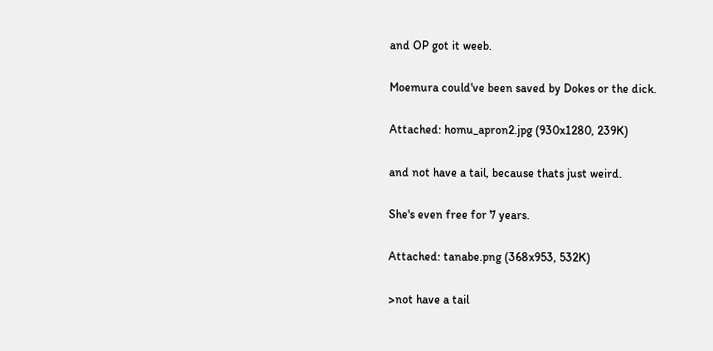and OP got it weeb.

Moemura could've been saved by Dokes or the dick.

Attached: homu_apron2.jpg (930x1280, 239K)

and not have a tail, because thats just weird.

She's even free for 7 years.

Attached: tanabe.png (368x953, 532K)

>not have a tail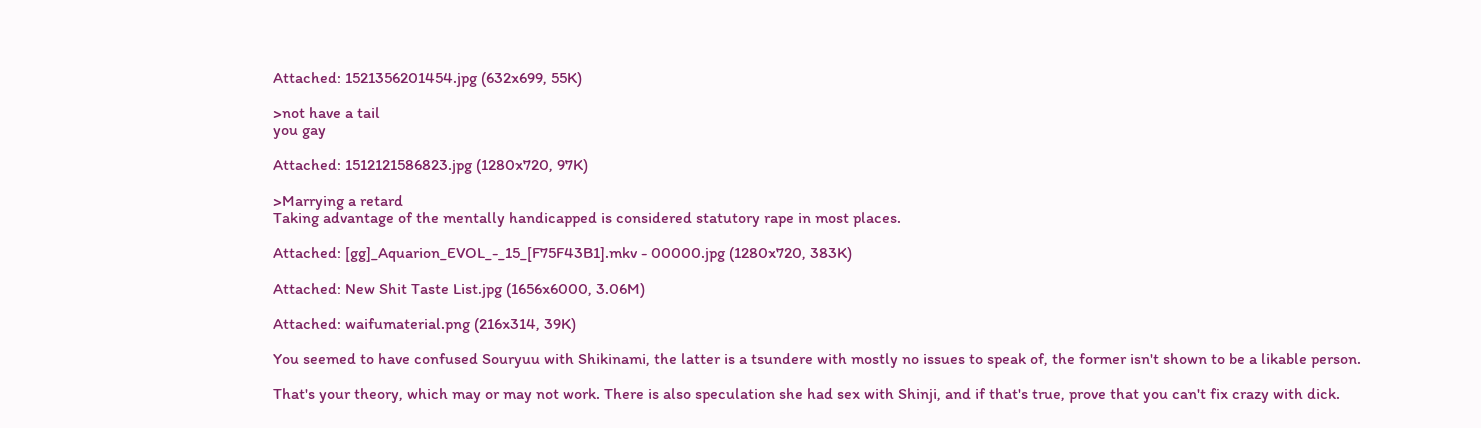Attached: 1521356201454.jpg (632x699, 55K)

>not have a tail
you gay

Attached: 1512121586823.jpg (1280x720, 97K)

>Marrying a retard
Taking advantage of the mentally handicapped is considered statutory rape in most places.

Attached: [gg]_Aquarion_EVOL_-_15_[F75F43B1].mkv - 00000.jpg (1280x720, 383K)

Attached: New Shit Taste List.jpg (1656x6000, 3.06M)

Attached: waifumaterial.png (216x314, 39K)

You seemed to have confused Souryuu with Shikinami, the latter is a tsundere with mostly no issues to speak of, the former isn't shown to be a likable person.

That's your theory, which may or may not work. There is also speculation she had sex with Shinji, and if that's true, prove that you can't fix crazy with dick.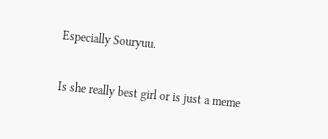Especially Souryuu.

Is she really best girl or is just a meme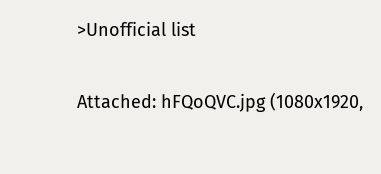>Unofficial list

Attached: hFQoQVC.jpg (1080x1920,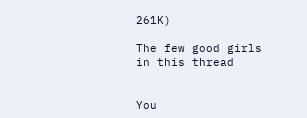261K)

The few good girls in this thread


You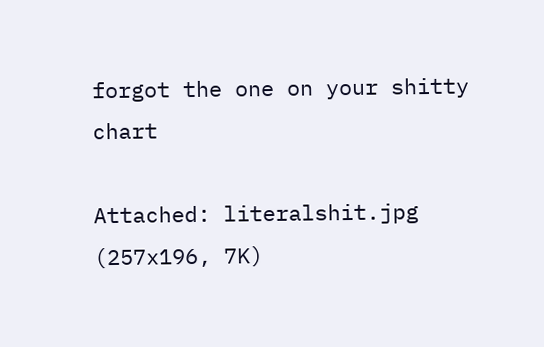forgot the one on your shitty chart

Attached: literalshit.jpg (257x196, 7K)